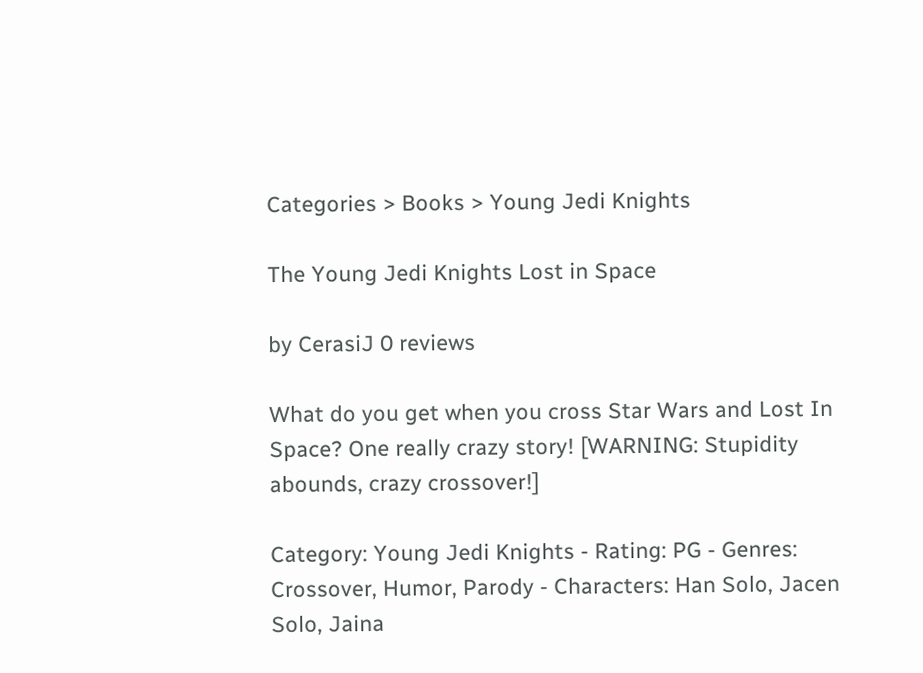Categories > Books > Young Jedi Knights

The Young Jedi Knights Lost in Space

by CerasiJ 0 reviews

What do you get when you cross Star Wars and Lost In Space? One really crazy story! [WARNING: Stupidity abounds, crazy crossover!]

Category: Young Jedi Knights - Rating: PG - Genres: Crossover, Humor, Parody - Characters: Han Solo, Jacen Solo, Jaina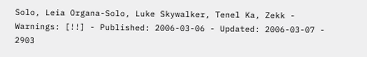Solo, Leia Organa-Solo, Luke Skywalker, Tenel Ka, Zekk - Warnings: [!!] - Published: 2006-03-06 - Updated: 2006-03-07 - 2903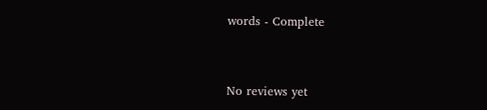words - Complete



No reviews yet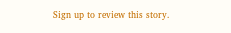Sign up to review this story.